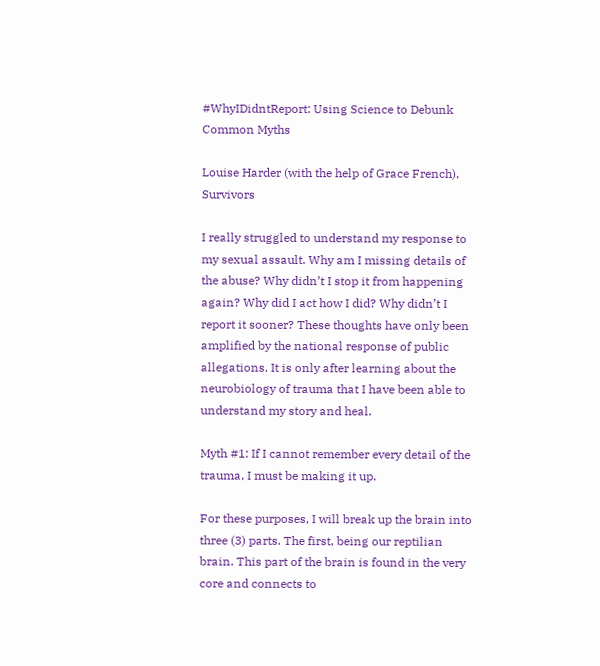#WhyIDidntReport: Using Science to Debunk Common Myths

Louise Harder (with the help of Grace French), Survivors

I really struggled to understand my response to my sexual assault. Why am I missing details of the abuse? Why didn’t I stop it from happening again? Why did I act how I did? Why didn’t I report it sooner? These thoughts have only been amplified by the national response of public allegations. It is only after learning about the neurobiology of trauma that I have been able to understand my story and heal.

Myth #1: If I cannot remember every detail of the trauma, I must be making it up.

For these purposes, I will break up the brain into three (3) parts. The first, being our reptilian brain. This part of the brain is found in the very core and connects to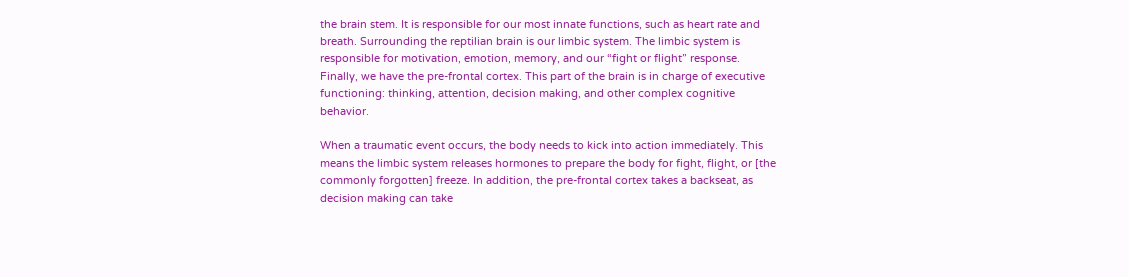the brain stem. It is responsible for our most innate functions, such as heart rate and breath. Surrounding the reptilian brain is our limbic system. The limbic system is responsible for motivation, emotion, memory, and our “fight or flight” response. Finally, we have the pre-frontal cortex. This part of the brain is in charge of executive functioning: thinking, attention, decision making, and other complex cognitive behavior.

When a traumatic event occurs, the body needs to kick into action immediately. This means the limbic system releases hormones to prepare the body for fight, flight, or [the commonly forgotten] freeze. In addition, the pre-frontal cortex takes a backseat, as decision making can take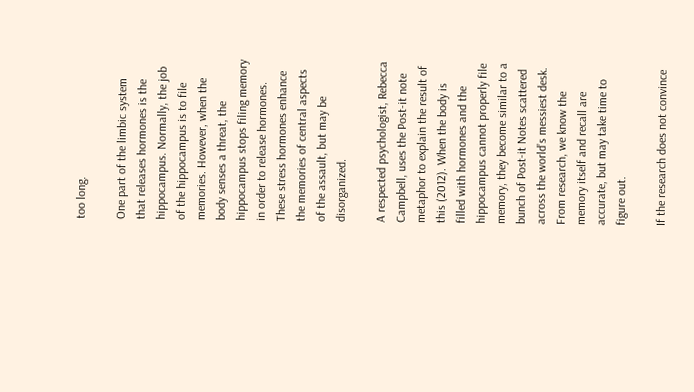too long.

One part of the limbic system that releases hormones is the hippocampus. Normally, the job of the hippocampus is to file memories. However, when the body senses a threat, the hippocampus stops filing memory in order to release hormones. These stress hormones enhance the memories of central aspects of the assault, but may be disorganized.

A respected psychologist, Rebecca Campbell, uses the Post-it note metaphor to explain the result of this (2012). When the body is filled with hormones and the hippocampus cannot properly file memory, they become similar to a bunch of Post-it Notes scattered across the world’s messiest desk. From research, we know the memory itself and recall are accurate, but may take time to figure out.

If the research does not convince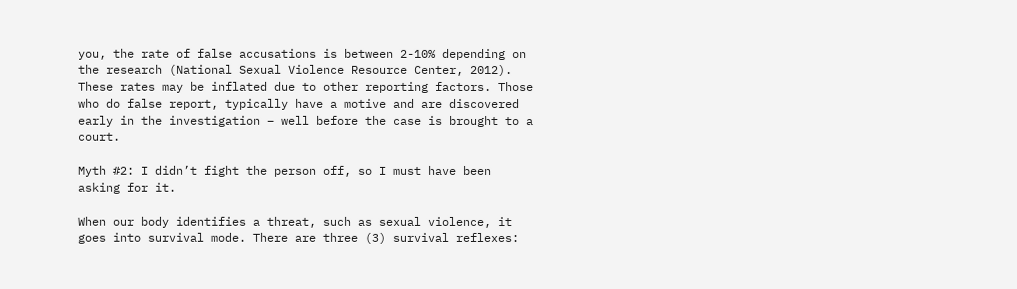you, the rate of false accusations is between 2-10% depending on the research (National Sexual Violence Resource Center, 2012). These rates may be inflated due to other reporting factors. Those who do false report, typically have a motive and are discovered early in the investigation – well before the case is brought to a court.

Myth #2: I didn’t fight the person off, so I must have been asking for it.

When our body identifies a threat, such as sexual violence, it goes into survival mode. There are three (3) survival reflexes: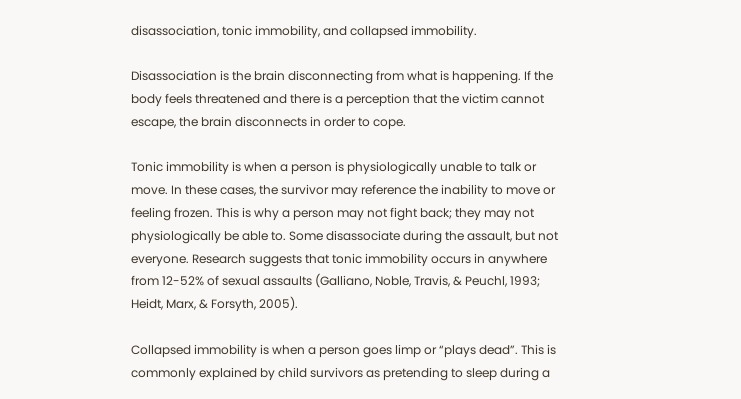disassociation, tonic immobility, and collapsed immobility.

Disassociation is the brain disconnecting from what is happening. If the body feels threatened and there is a perception that the victim cannot escape, the brain disconnects in order to cope.

Tonic immobility is when a person is physiologically unable to talk or move. In these cases, the survivor may reference the inability to move or feeling frozen. This is why a person may not fight back; they may not physiologically be able to. Some disassociate during the assault, but not everyone. Research suggests that tonic immobility occurs in anywhere from 12-52% of sexual assaults (Galliano, Noble, Travis, & Peuchl, 1993; Heidt, Marx, & Forsyth, 2005).

Collapsed immobility is when a person goes limp or “plays dead”. This is commonly explained by child survivors as pretending to sleep during a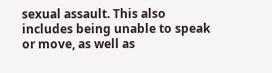sexual assault. This also includes being unable to speak or move, as well as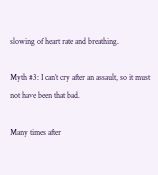slowing of heart rate and breathing.

Myth #3: I can’t cry after an assault, so it must not have been that bad.

Many times after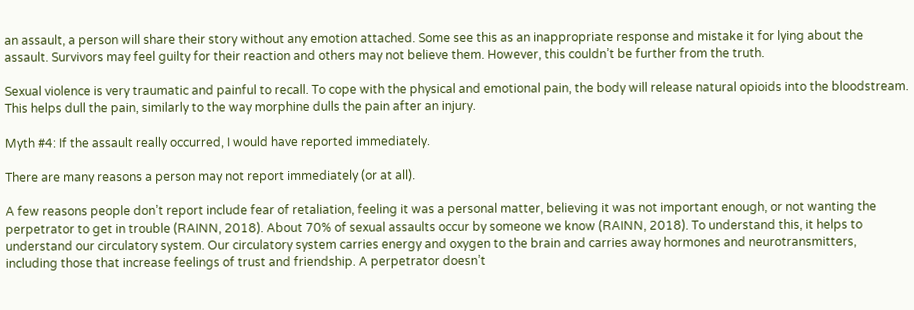an assault, a person will share their story without any emotion attached. Some see this as an inappropriate response and mistake it for lying about the assault. Survivors may feel guilty for their reaction and others may not believe them. However, this couldn’t be further from the truth.

Sexual violence is very traumatic and painful to recall. To cope with the physical and emotional pain, the body will release natural opioids into the bloodstream. This helps dull the pain, similarly to the way morphine dulls the pain after an injury.

Myth #4: If the assault really occurred, I would have reported immediately.

There are many reasons a person may not report immediately (or at all).

A few reasons people don’t report include fear of retaliation, feeling it was a personal matter, believing it was not important enough, or not wanting the perpetrator to get in trouble (RAINN, 2018). About 70% of sexual assaults occur by someone we know (RAINN, 2018). To understand this, it helps to understand our circulatory system. Our circulatory system carries energy and oxygen to the brain and carries away hormones and neurotransmitters, including those that increase feelings of trust and friendship. A perpetrator doesn’t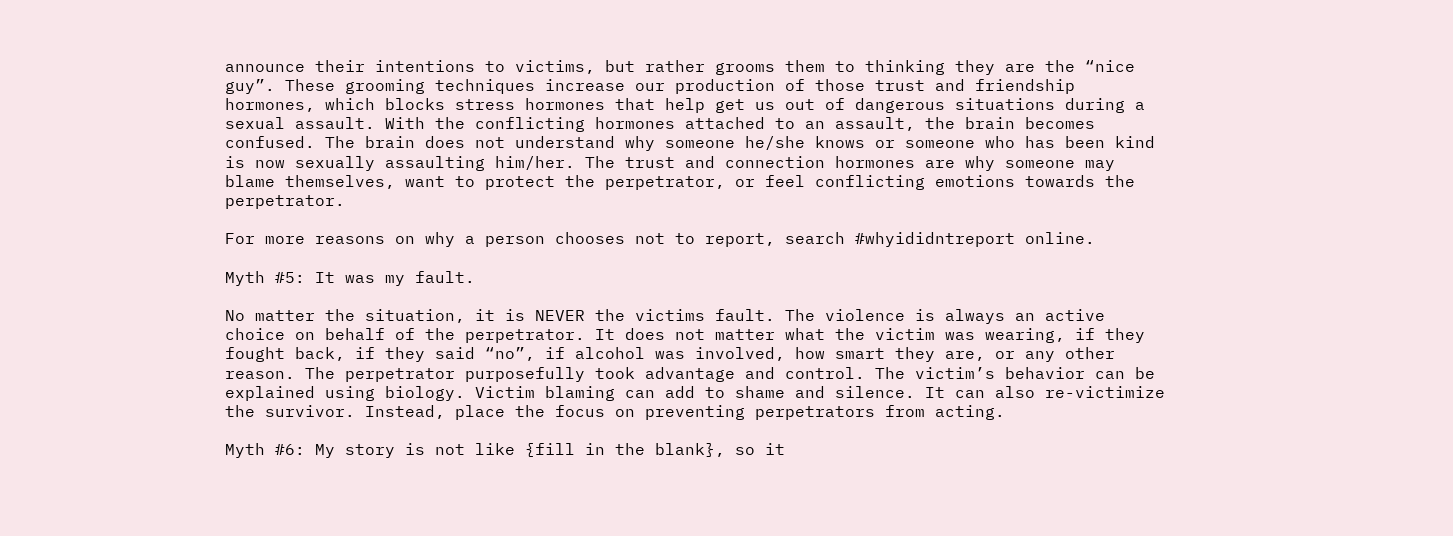announce their intentions to victims, but rather grooms them to thinking they are the “nice guy”. These grooming techniques increase our production of those trust and friendship hormones, which blocks stress hormones that help get us out of dangerous situations during a sexual assault. With the conflicting hormones attached to an assault, the brain becomes confused. The brain does not understand why someone he/she knows or someone who has been kind is now sexually assaulting him/her. The trust and connection hormones are why someone may blame themselves, want to protect the perpetrator, or feel conflicting emotions towards the perpetrator.

For more reasons on why a person chooses not to report, search #whyididntreport online.

Myth #5: It was my fault.

No matter the situation, it is NEVER the victims fault. The violence is always an active choice on behalf of the perpetrator. It does not matter what the victim was wearing, if they fought back, if they said “no”, if alcohol was involved, how smart they are, or any other reason. The perpetrator purposefully took advantage and control. The victim’s behavior can be explained using biology. Victim blaming can add to shame and silence. It can also re-victimize the survivor. Instead, place the focus on preventing perpetrators from acting.

Myth #6: My story is not like {fill in the blank}, so it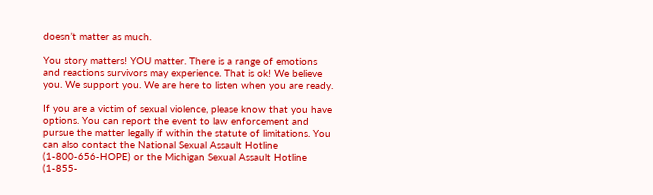doesn’t matter as much.

You story matters! YOU matter. There is a range of emotions and reactions survivors may experience. That is ok! We believe you. We support you. We are here to listen when you are ready.

If you are a victim of sexual violence, please know that you have options. You can report the event to law enforcement and pursue the matter legally if within the statute of limitations. You can also contact the National Sexual Assault Hotline (1-800-656-HOPE) or the Michigan Sexual Assault Hotline (1-855-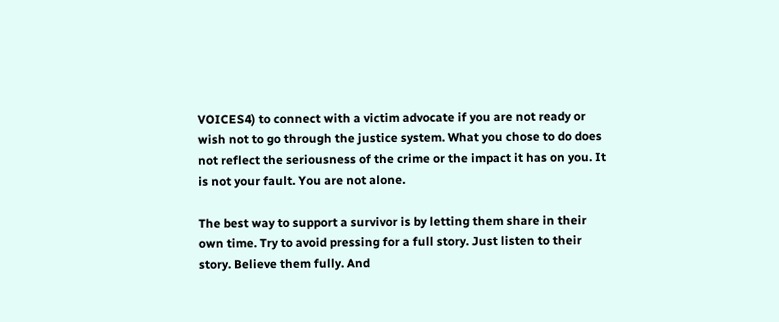VOICES4) to connect with a victim advocate if you are not ready or wish not to go through the justice system. What you chose to do does not reflect the seriousness of the crime or the impact it has on you. It is not your fault. You are not alone.

The best way to support a survivor is by letting them share in their own time. Try to avoid pressing for a full story. Just listen to their story. Believe them fully. And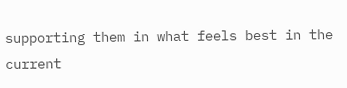supporting them in what feels best in the current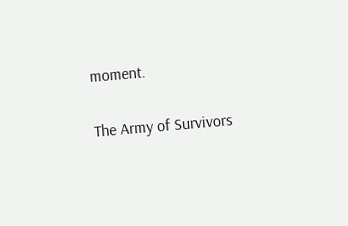moment.

The Army of Survivors